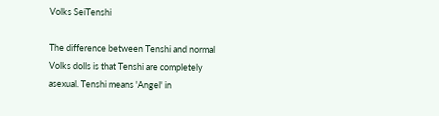Volks SeiTenshi

The difference between Tenshi and normal Volks dolls is that Tenshi are completely asexual. Tenshi means 'Angel' in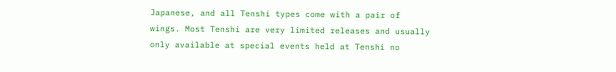Japanese, and all Tenshi types come with a pair of wings. Most Tenshi are very limited releases and usually only available at special events held at Tenshi no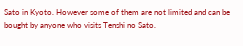Sato in Kyoto. However some of them are not limited and can be bought by anyone who visits Tenshi no Sato.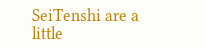SeiTenshi are a little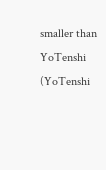smaller than YoTenshi (YoTenshi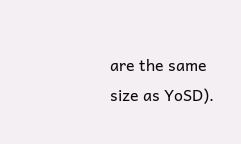are the same size as YoSD).